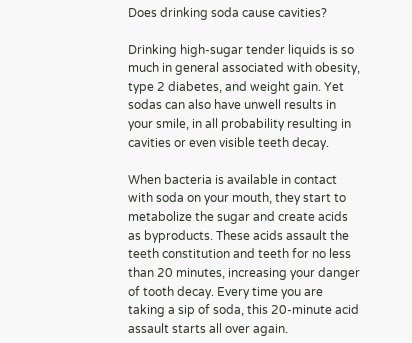Does drinking soda cause cavities?

Drinking high-sugar tender liquids is so much in general associated with obesity, type 2 diabetes, and weight gain. Yet sodas can also have unwell results in your smile, in all probability resulting in cavities or even visible teeth decay.

When bacteria is available in contact with soda on your mouth, they start to metabolize the sugar and create acids as byproducts. These acids assault the teeth constitution and teeth for no less than 20 minutes, increasing your danger of tooth decay. Every time you are taking a sip of soda, this 20-minute acid assault starts all over again.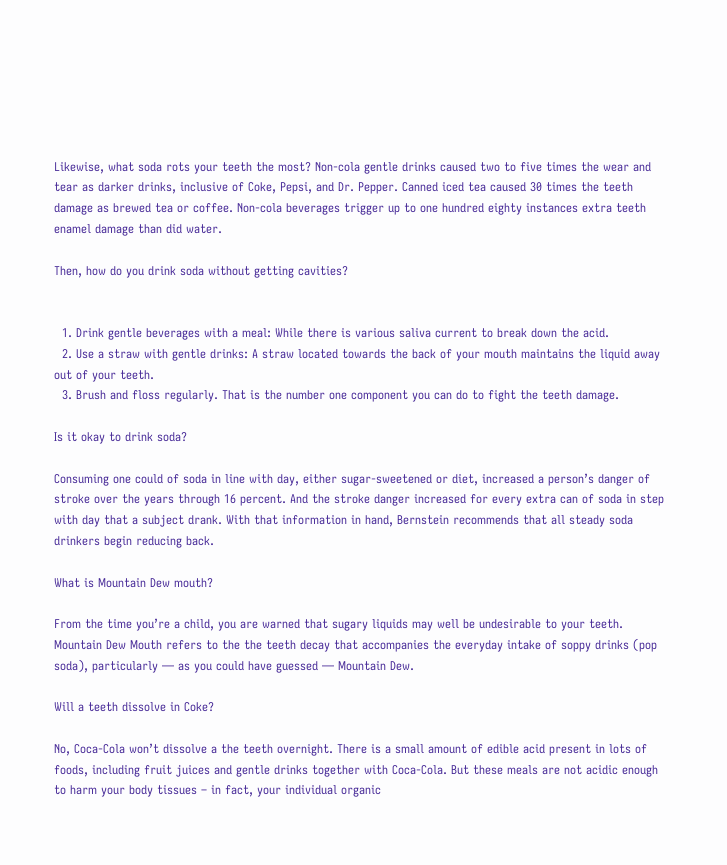Likewise, what soda rots your teeth the most? Non-cola gentle drinks caused two to five times the wear and tear as darker drinks, inclusive of Coke, Pepsi, and Dr. Pepper. Canned iced tea caused 30 times the teeth damage as brewed tea or coffee. Non-cola beverages trigger up to one hundred eighty instances extra teeth enamel damage than did water.

Then, how do you drink soda without getting cavities?


  1. Drink gentle beverages with a meal: While there is various saliva current to break down the acid.
  2. Use a straw with gentle drinks: A straw located towards the back of your mouth maintains the liquid away out of your teeth.
  3. Brush and floss regularly. That is the number one component you can do to fight the teeth damage.

Is it okay to drink soda?

Consuming one could of soda in line with day, either sugar-sweetened or diet, increased a person’s danger of stroke over the years through 16 percent. And the stroke danger increased for every extra can of soda in step with day that a subject drank. With that information in hand, Bernstein recommends that all steady soda drinkers begin reducing back.

What is Mountain Dew mouth?

From the time you’re a child, you are warned that sugary liquids may well be undesirable to your teeth. Mountain Dew Mouth refers to the the teeth decay that accompanies the everyday intake of soppy drinks (pop soda), particularly — as you could have guessed — Mountain Dew.

Will a teeth dissolve in Coke?

No, Coca-Cola won’t dissolve a the teeth overnight. There is a small amount of edible acid present in lots of foods, including fruit juices and gentle drinks together with Coca-Cola. But these meals are not acidic enough to harm your body tissues – in fact, your individual organic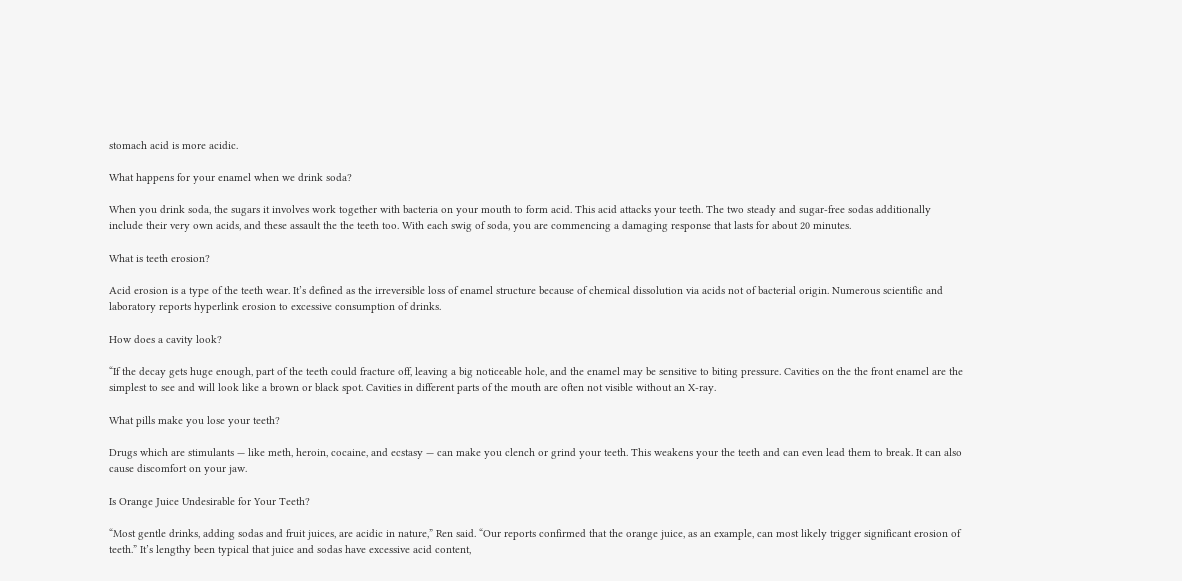stomach acid is more acidic.

What happens for your enamel when we drink soda?

When you drink soda, the sugars it involves work together with bacteria on your mouth to form acid. This acid attacks your teeth. The two steady and sugar-free sodas additionally include their very own acids, and these assault the the teeth too. With each swig of soda, you are commencing a damaging response that lasts for about 20 minutes.

What is teeth erosion?

Acid erosion is a type of the teeth wear. It’s defined as the irreversible loss of enamel structure because of chemical dissolution via acids not of bacterial origin. Numerous scientific and laboratory reports hyperlink erosion to excessive consumption of drinks.

How does a cavity look?

“If the decay gets huge enough, part of the teeth could fracture off, leaving a big noticeable hole, and the enamel may be sensitive to biting pressure. Cavities on the the front enamel are the simplest to see and will look like a brown or black spot. Cavities in different parts of the mouth are often not visible without an X-ray.

What pills make you lose your teeth?

Drugs which are stimulants — like meth, heroin, cocaine, and ecstasy — can make you clench or grind your teeth. This weakens your the teeth and can even lead them to break. It can also cause discomfort on your jaw.

Is Orange Juice Undesirable for Your Teeth?

“Most gentle drinks, adding sodas and fruit juices, are acidic in nature,” Ren said. “Our reports confirmed that the orange juice, as an example, can most likely trigger significant erosion of teeth.” It’s lengthy been typical that juice and sodas have excessive acid content,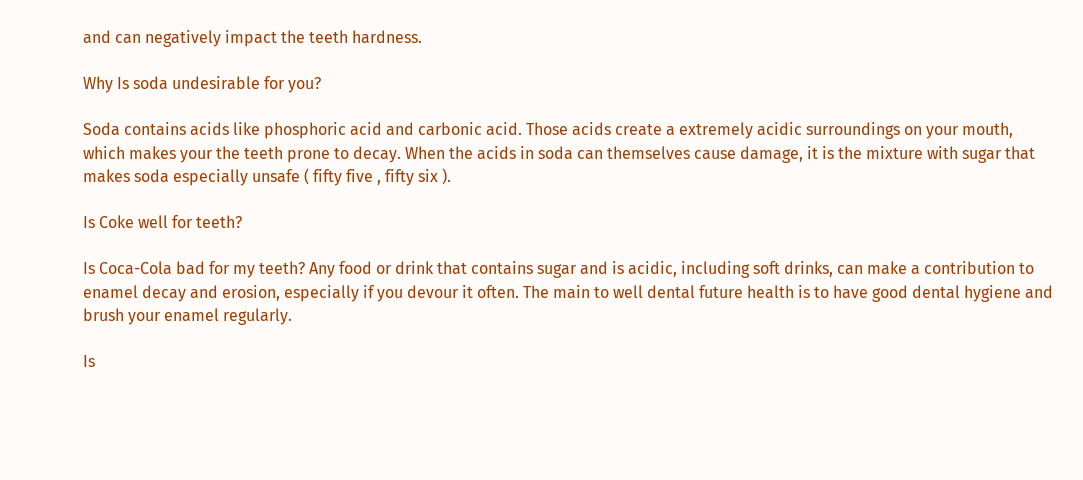and can negatively impact the teeth hardness.

Why Is soda undesirable for you?

Soda contains acids like phosphoric acid and carbonic acid. Those acids create a extremely acidic surroundings on your mouth, which makes your the teeth prone to decay. When the acids in soda can themselves cause damage, it is the mixture with sugar that makes soda especially unsafe ( fifty five , fifty six ).

Is Coke well for teeth?

Is Coca-Cola bad for my teeth? Any food or drink that contains sugar and is acidic, including soft drinks, can make a contribution to enamel decay and erosion, especially if you devour it often. The main to well dental future health is to have good dental hygiene and brush your enamel regularly.

Is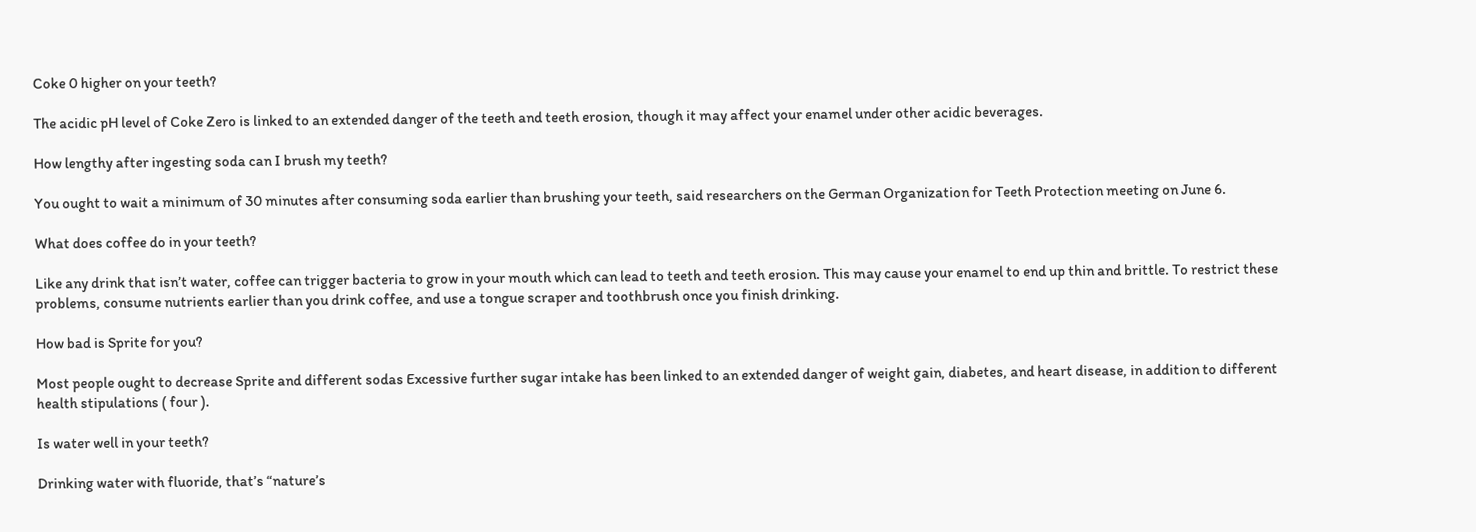Coke 0 higher on your teeth?

The acidic pH level of Coke Zero is linked to an extended danger of the teeth and teeth erosion, though it may affect your enamel under other acidic beverages.

How lengthy after ingesting soda can I brush my teeth?

You ought to wait a minimum of 30 minutes after consuming soda earlier than brushing your teeth, said researchers on the German Organization for Teeth Protection meeting on June 6.

What does coffee do in your teeth?

Like any drink that isn’t water, coffee can trigger bacteria to grow in your mouth which can lead to teeth and teeth erosion. This may cause your enamel to end up thin and brittle. To restrict these problems, consume nutrients earlier than you drink coffee, and use a tongue scraper and toothbrush once you finish drinking.

How bad is Sprite for you?

Most people ought to decrease Sprite and different sodas Excessive further sugar intake has been linked to an extended danger of weight gain, diabetes, and heart disease, in addition to different health stipulations ( four ).

Is water well in your teeth?

Drinking water with fluoride, that’s “nature’s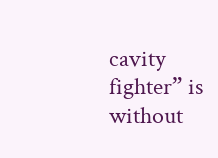cavity fighter” is without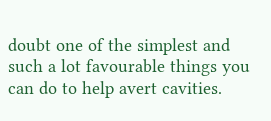doubt one of the simplest and such a lot favourable things you can do to help avert cavities.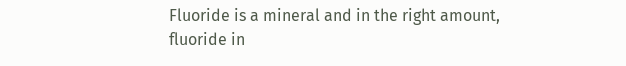Fluoride is a mineral and in the right amount, fluoride in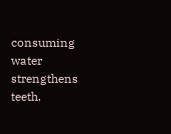consuming water strengthens teeth.